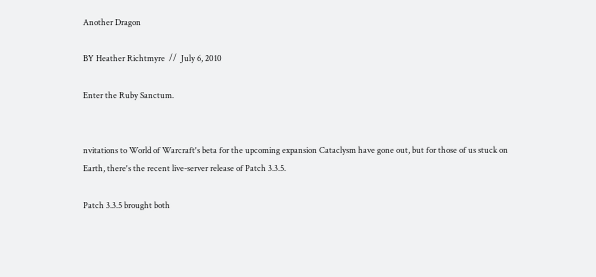Another Dragon

BY Heather Richtmyre  //  July 6, 2010

Enter the Ruby Sanctum.


nvitations to World of Warcraft's beta for the upcoming expansion Cataclysm have gone out, but for those of us stuck on Earth, there's the recent live-server release of Patch 3.3.5.

Patch 3.3.5 brought both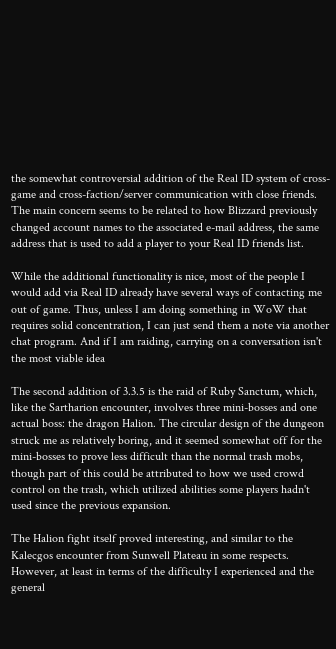the somewhat controversial addition of the Real ID system of cross-game and cross-faction/server communication with close friends. The main concern seems to be related to how Blizzard previously changed account names to the associated e-mail address, the same address that is used to add a player to your Real ID friends list.

While the additional functionality is nice, most of the people I would add via Real ID already have several ways of contacting me out of game. Thus, unless I am doing something in WoW that requires solid concentration, I can just send them a note via another chat program. And if I am raiding, carrying on a conversation isn't the most viable idea

The second addition of 3.3.5 is the raid of Ruby Sanctum, which, like the Sartharion encounter, involves three mini-bosses and one actual boss: the dragon Halion. The circular design of the dungeon struck me as relatively boring, and it seemed somewhat off for the mini-bosses to prove less difficult than the normal trash mobs, though part of this could be attributed to how we used crowd control on the trash, which utilized abilities some players hadn't used since the previous expansion.

The Halion fight itself proved interesting, and similar to the Kalecgos encounter from Sunwell Plateau in some respects. However, at least in terms of the difficulty I experienced and the general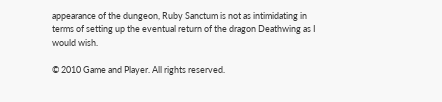appearance of the dungeon, Ruby Sanctum is not as intimidating in terms of setting up the eventual return of the dragon Deathwing as I would wish.

© 2010 Game and Player. All rights reserved.